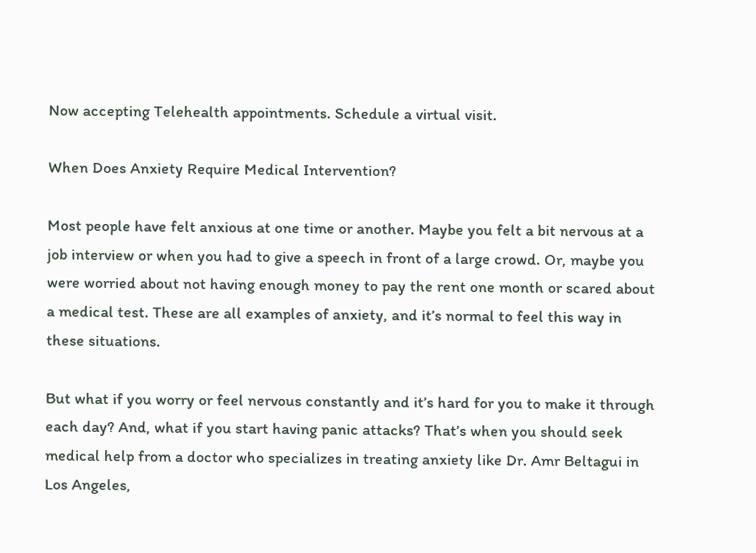Now accepting Telehealth appointments. Schedule a virtual visit.

When Does Anxiety Require Medical Intervention?

Most people have felt anxious at one time or another. Maybe you felt a bit nervous at a job interview or when you had to give a speech in front of a large crowd. Or, maybe you were worried about not having enough money to pay the rent one month or scared about a medical test. These are all examples of anxiety, and it’s normal to feel this way in these situations.

But what if you worry or feel nervous constantly and it’s hard for you to make it through each day? And, what if you start having panic attacks? That’s when you should seek medical help from a doctor who specializes in treating anxiety like Dr. Amr Beltagui in Los Angeles,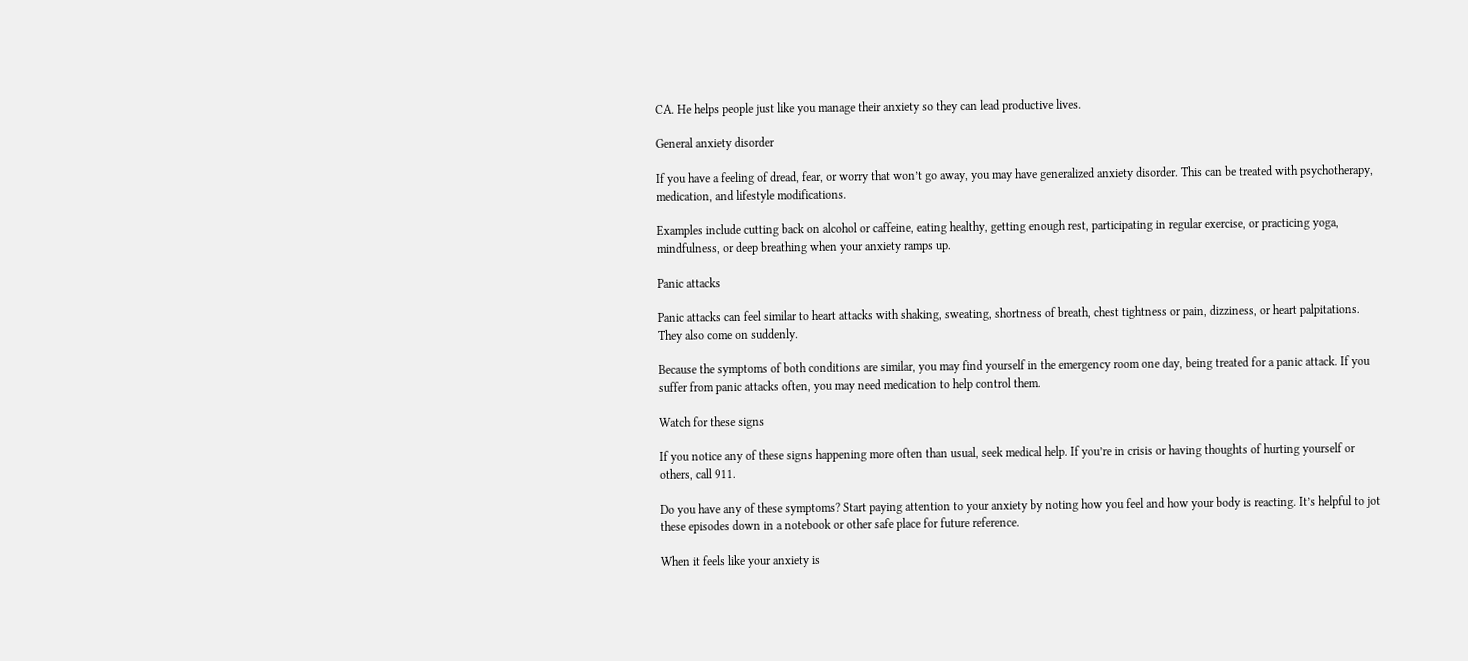CA. He helps people just like you manage their anxiety so they can lead productive lives.

General anxiety disorder

If you have a feeling of dread, fear, or worry that won’t go away, you may have generalized anxiety disorder. This can be treated with psychotherapy, medication, and lifestyle modifications.

Examples include cutting back on alcohol or caffeine, eating healthy, getting enough rest, participating in regular exercise, or practicing yoga, mindfulness, or deep breathing when your anxiety ramps up.

Panic attacks

Panic attacks can feel similar to heart attacks with shaking, sweating, shortness of breath, chest tightness or pain, dizziness, or heart palpitations. They also come on suddenly.

Because the symptoms of both conditions are similar, you may find yourself in the emergency room one day, being treated for a panic attack. If you suffer from panic attacks often, you may need medication to help control them.

Watch for these signs

If you notice any of these signs happening more often than usual, seek medical help. If you’re in crisis or having thoughts of hurting yourself or others, call 911.

Do you have any of these symptoms? Start paying attention to your anxiety by noting how you feel and how your body is reacting. It’s helpful to jot these episodes down in a notebook or other safe place for future reference.

When it feels like your anxiety is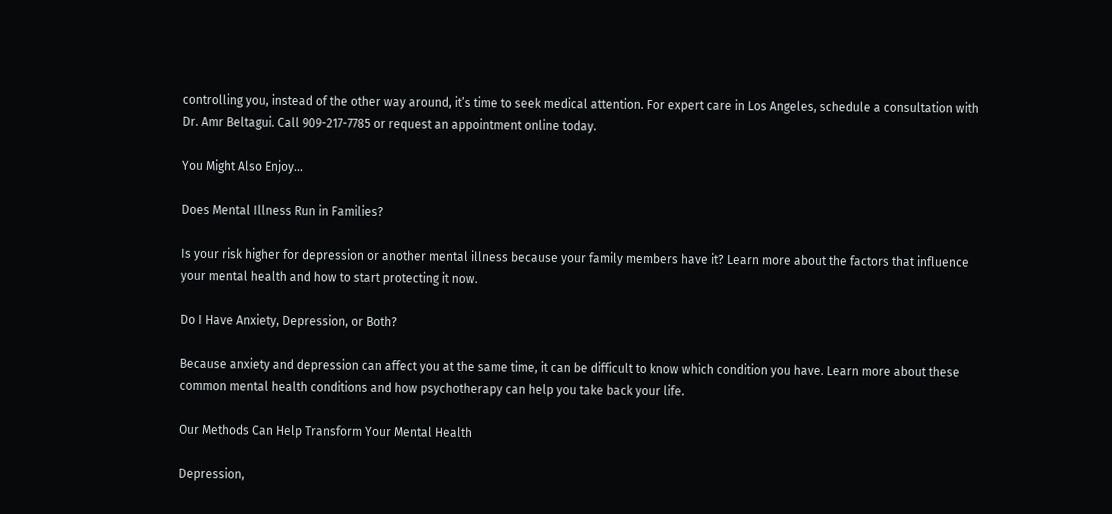controlling you, instead of the other way around, it’s time to seek medical attention. For expert care in Los Angeles, schedule a consultation with Dr. Amr Beltagui. Call 909-217-7785 or request an appointment online today.

You Might Also Enjoy...

Does Mental Illness Run in Families?

Is your risk higher for depression or another mental illness because your family members have it? Learn more about the factors that influence your mental health and how to start protecting it now.

Do I Have Anxiety, Depression, or Both?

Because anxiety and depression can affect you at the same time, it can be difficult to know which condition you have. Learn more about these common mental health conditions and how psychotherapy can help you take back your life.

Our Methods Can Help Transform Your Mental Health

Depression,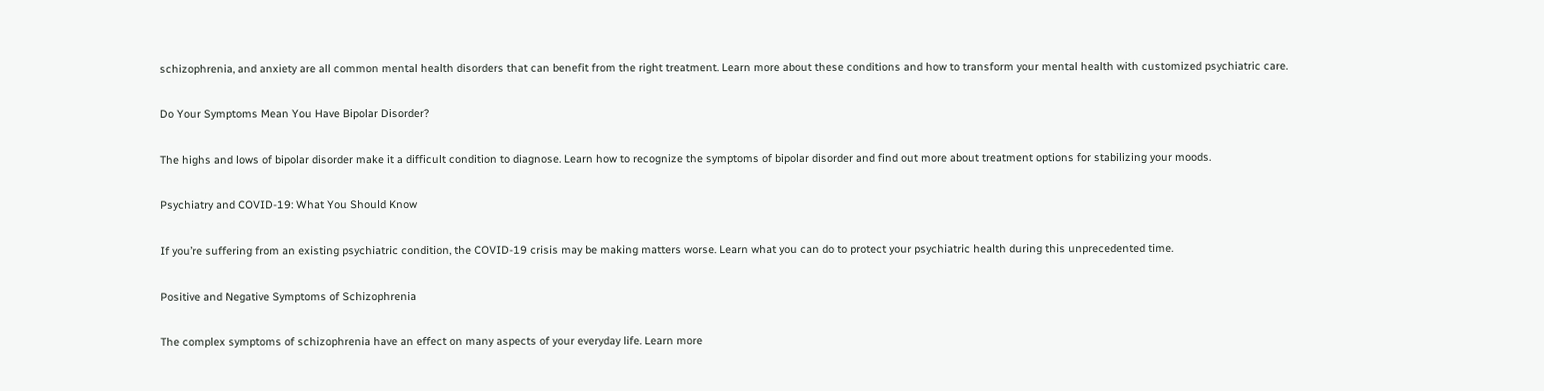schizophrenia, and anxiety are all common mental health disorders that can benefit from the right treatment. Learn more about these conditions and how to transform your mental health with customized psychiatric care.

Do Your Symptoms Mean You Have Bipolar Disorder?

The highs and lows of bipolar disorder make it a difficult condition to diagnose. Learn how to recognize the symptoms of bipolar disorder and find out more about treatment options for stabilizing your moods.

Psychiatry and COVID-19: What You Should Know

If you’re suffering from an existing psychiatric condition, the COVID-19 crisis may be making matters worse. Learn what you can do to protect your psychiatric health during this unprecedented time.

Positive and Negative Symptoms of Schizophrenia

The complex symptoms of schizophrenia have an effect on many aspects of your everyday life. Learn more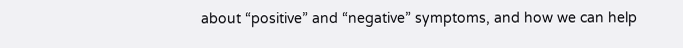about “positive” and “negative” symptoms, and how we can help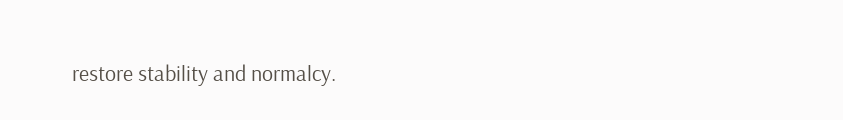restore stability and normalcy.